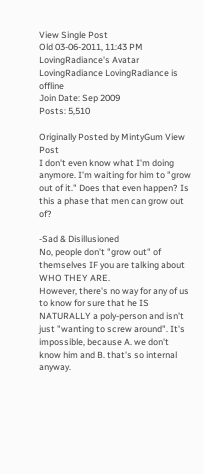View Single Post
Old 03-06-2011, 11:43 PM
LovingRadiance's Avatar
LovingRadiance LovingRadiance is offline
Join Date: Sep 2009
Posts: 5,510

Originally Posted by MintyGum View Post
I don't even know what I'm doing anymore. I'm waiting for him to "grow out of it." Does that even happen? Is this a phase that men can grow out of?

-Sad & Disillusioned
No, people don't "grow out" of themselves IF you are talking about WHO THEY ARE.
However, there's no way for any of us to know for sure that he IS NATURALLY a poly-person and isn't just "wanting to screw around". It's impossible, because A. we don't know him and B. that's so internal anyway.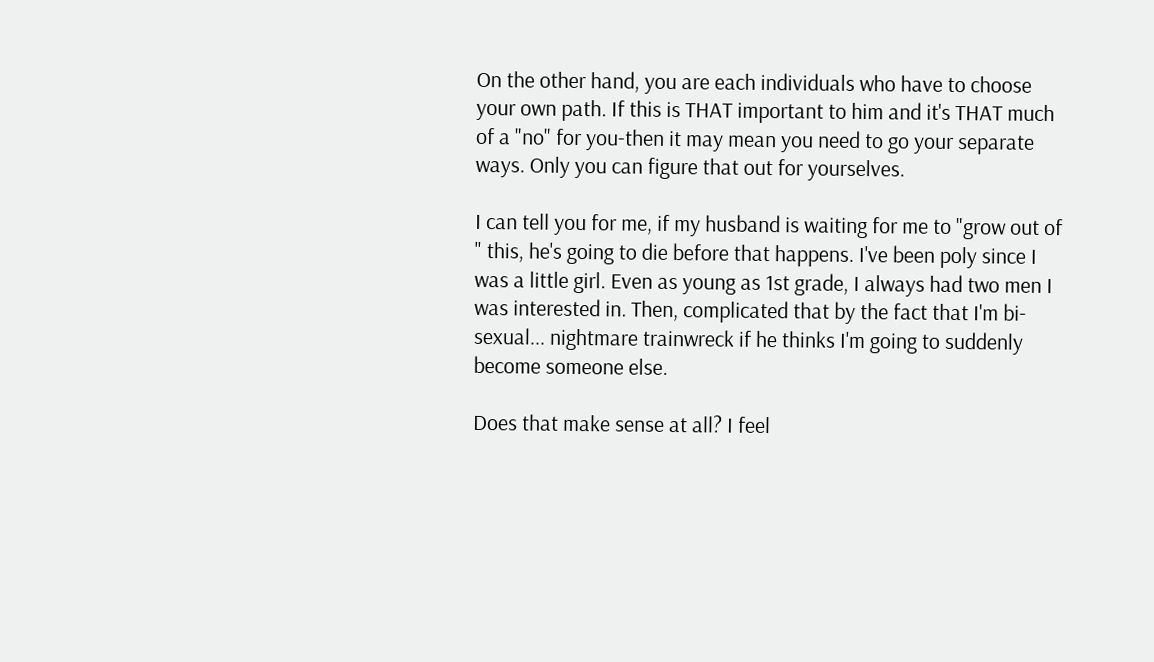On the other hand, you are each individuals who have to choose your own path. If this is THAT important to him and it's THAT much of a "no" for you-then it may mean you need to go your separate ways. Only you can figure that out for yourselves.

I can tell you for me, if my husband is waiting for me to "grow out of " this, he's going to die before that happens. I've been poly since I was a little girl. Even as young as 1st grade, I always had two men I was interested in. Then, complicated that by the fact that I'm bi-sexual... nightmare trainwreck if he thinks I'm going to suddenly become someone else.

Does that make sense at all? I feel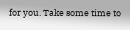for you. Take some time to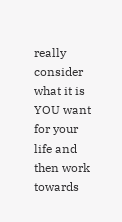really consider what it is YOU want for your life and then work towards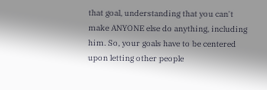that goal, understanding that you can't make ANYONE else do anything, including him. So, your goals have to be centered upon letting other people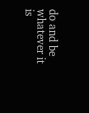do and be whatever it is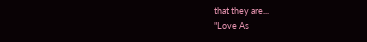that they are...
"Love As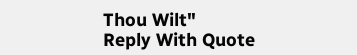Thou Wilt"
Reply With Quote